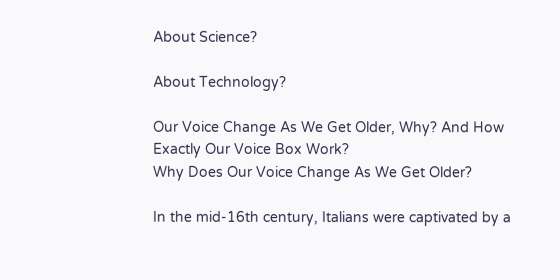About Science?

About Technology?

Our Voice Change As We Get Older, Why? And How Exactly Our Voice Box Work?
Why Does Our Voice Change As We Get Older?

In the mid-16th century, Italians were captivated by a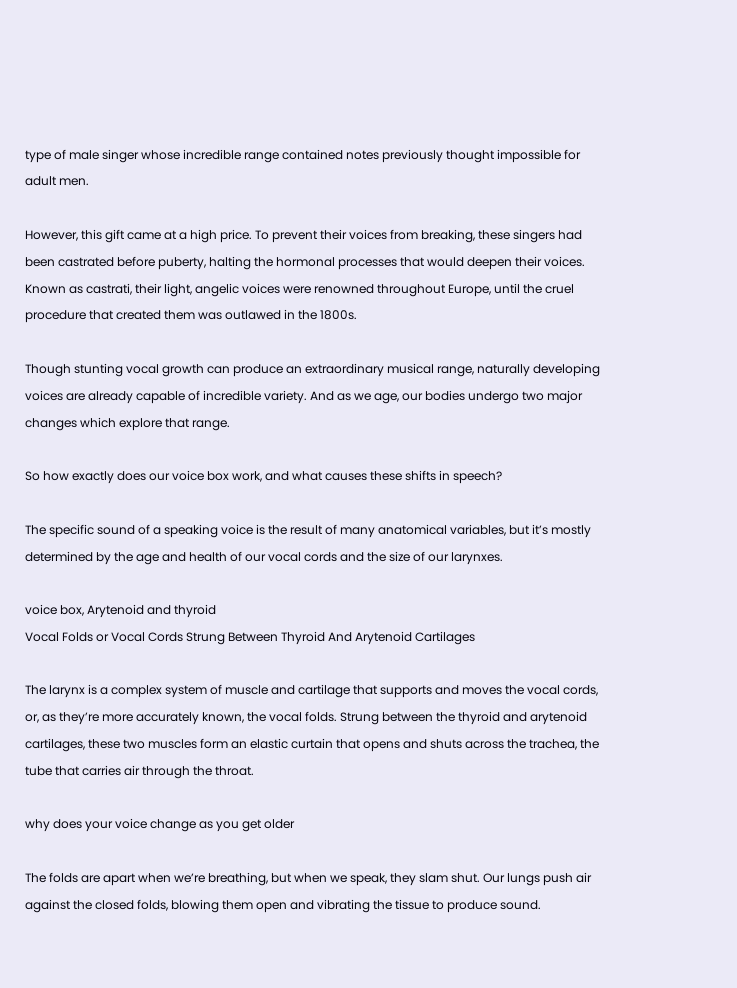type of male singer whose incredible range contained notes previously thought impossible for adult men.

However, this gift came at a high price. To prevent their voices from breaking, these singers had been castrated before puberty, halting the hormonal processes that would deepen their voices. Known as castrati, their light, angelic voices were renowned throughout Europe, until the cruel procedure that created them was outlawed in the 1800s.

Though stunting vocal growth can produce an extraordinary musical range, naturally developing voices are already capable of incredible variety. And as we age, our bodies undergo two major changes which explore that range.

So how exactly does our voice box work, and what causes these shifts in speech?

The specific sound of a speaking voice is the result of many anatomical variables, but it’s mostly determined by the age and health of our vocal cords and the size of our larynxes.

voice box, Arytenoid and thyroid
Vocal Folds or Vocal Cords Strung Between Thyroid And Arytenoid Cartilages

The larynx is a complex system of muscle and cartilage that supports and moves the vocal cords, or, as they’re more accurately known, the vocal folds. Strung between the thyroid and arytenoid cartilages, these two muscles form an elastic curtain that opens and shuts across the trachea, the tube that carries air through the throat.

why does your voice change as you get older

The folds are apart when we’re breathing, but when we speak, they slam shut. Our lungs push air against the closed folds, blowing them open and vibrating the tissue to produce sound.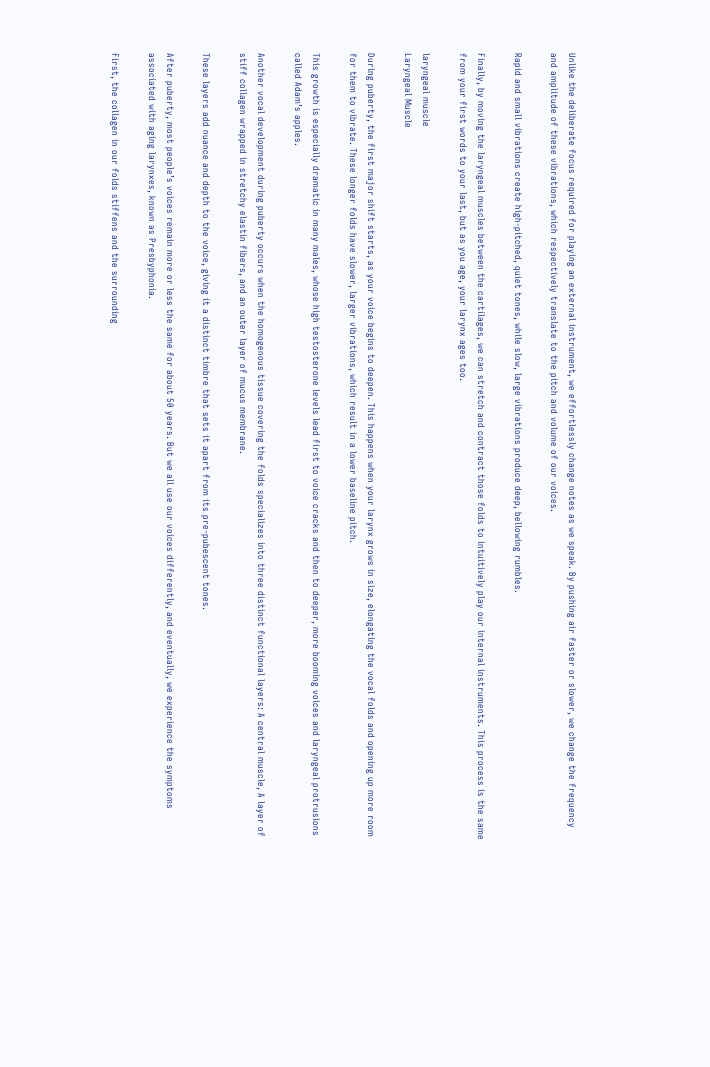Unlike the deliberate focus required for playing an external instrument, we effortlessly change notes as we speak. By pushing air faster or slower, we change the frequency and amplitude of these vibrations, which respectively translate to the pitch and volume of our voices.

Rapid and small vibrations create high-pitched, quiet tones, while slow, large vibrations produce deep, bellowing rumbles.

Finally, by moving the laryngeal muscles between the cartilages, we can stretch and contract those folds to intuitively play our internal instruments. This process is the same from your first words to your last, but as you age, your larynx ages too.

laryngeal muscle
Laryngeal Muscle

During puberty, the first major shift starts, as your voice begins to deepen. This happens when your larynx grows in size, elongating the vocal folds and opening up more room for them to vibrate. These longer folds have slower, larger vibrations, which result in a lower baseline pitch.

This growth is especially dramatic in many males, whose high testosterone levels lead first to voice cracks and then to deeper, more booming voices and laryngeal protrusions called Adam’s apples.

Another vocal development during puberty occurs when the homogenous tissue covering the folds specializes into three distinct functional layers: A central muscle, A layer of stiff collagen wrapped in stretchy elastin fibers, and an outer layer of mucus membrane.

These layers add nuance and depth to the voice, giving it a distinct timbre that sets it apart from its pre-pubescent tones.

After puberty, most people’s voices remain more or less the same for about 50 years. But we all use our voices differently, and eventually, we experience the symptoms associated with aging larynxes, known as Presbyphonia.

First, the collagen in our folds stiffens and the surrounding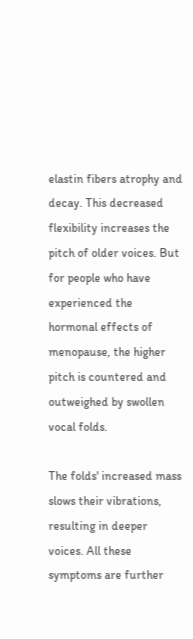elastin fibers atrophy and decay. This decreased flexibility increases the pitch of older voices. But for people who have experienced the hormonal effects of menopause, the higher pitch is countered and outweighed by swollen vocal folds.

The folds' increased mass slows their vibrations, resulting in deeper voices. All these symptoms are further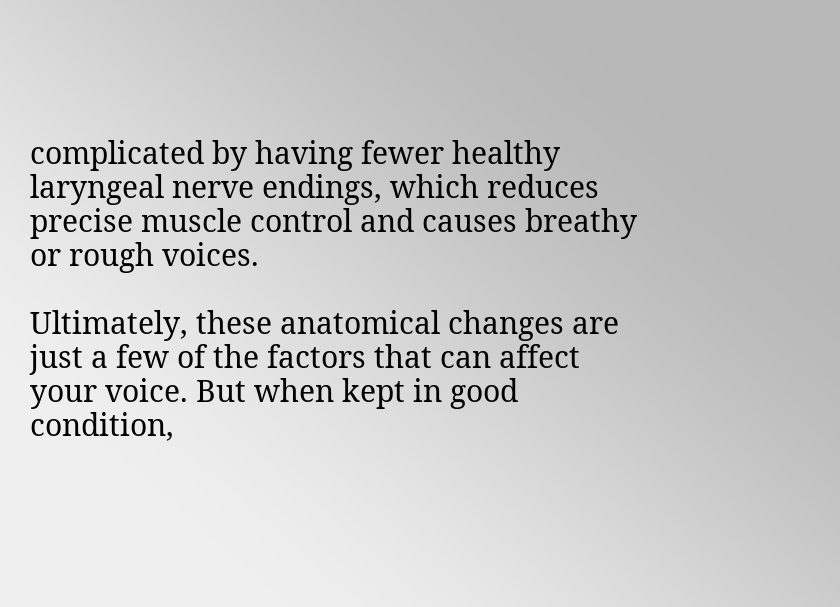complicated by having fewer healthy laryngeal nerve endings, which reduces precise muscle control and causes breathy or rough voices.

Ultimately, these anatomical changes are just a few of the factors that can affect your voice. But when kept in good condition,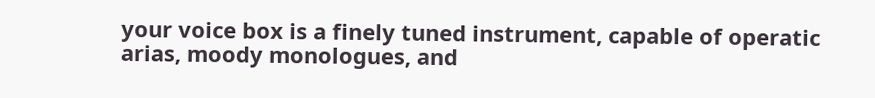your voice box is a finely tuned instrument, capable of operatic arias, moody monologues, and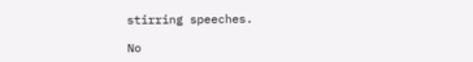stirring speeches.

No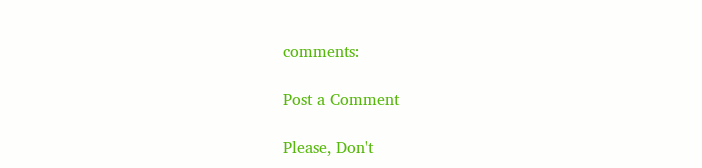comments:

Post a Comment

Please, Don't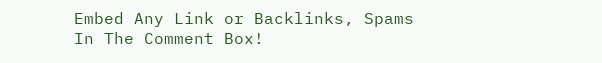Embed Any Link or Backlinks, Spams In The Comment Box!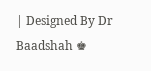| Designed By Dr Baadshah ♚